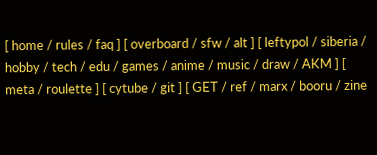[ home / rules / faq ] [ overboard / sfw / alt ] [ leftypol / siberia / hobby / tech / edu / games / anime / music / draw / AKM ] [ meta / roulette ] [ cytube / git ] [ GET / ref / marx / booru / zine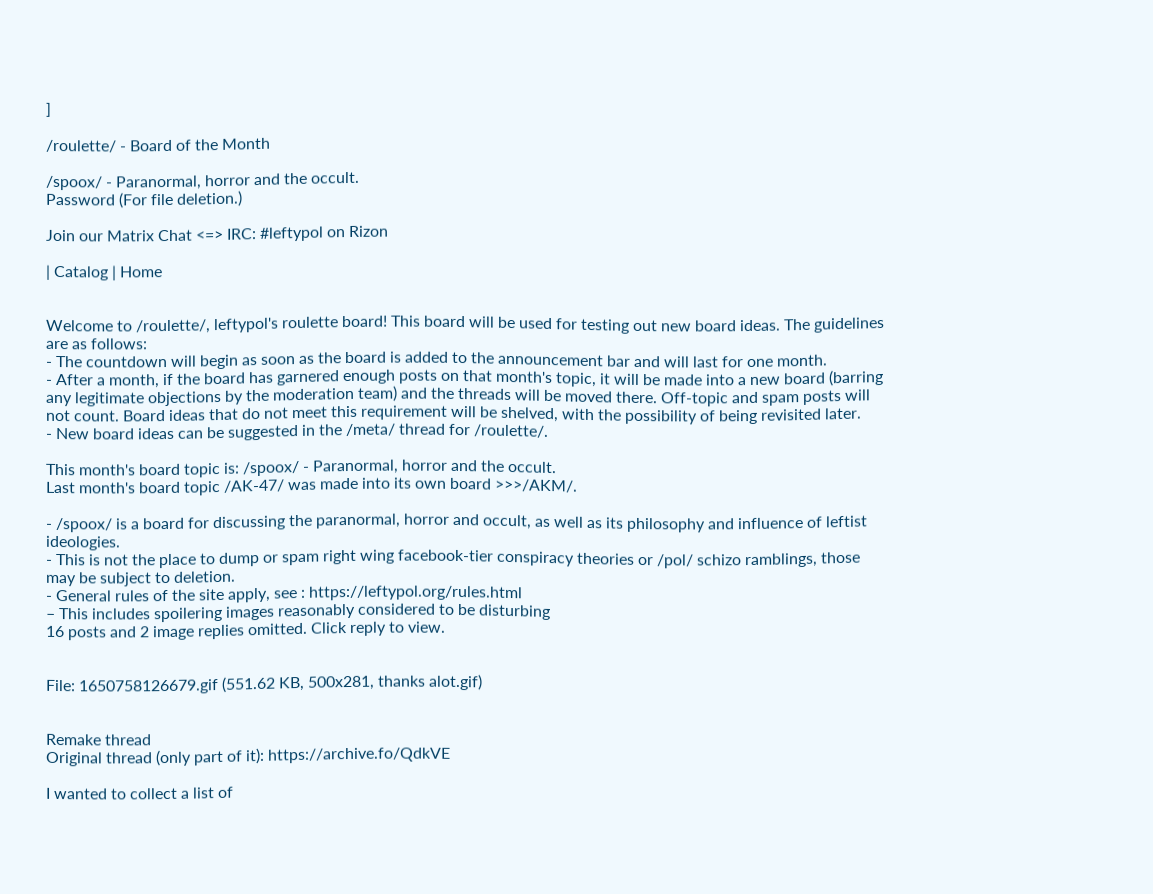]

/roulette/ - Board of the Month

/spoox/ - Paranormal, horror and the occult.
Password (For file deletion.)

Join our Matrix Chat <=> IRC: #leftypol on Rizon

| Catalog | Home


Welcome to /roulette/, leftypol's roulette board! This board will be used for testing out new board ideas. The guidelines are as follows:
- The countdown will begin as soon as the board is added to the announcement bar and will last for one month.
- After a month, if the board has garnered enough posts on that month's topic, it will be made into a new board (barring any legitimate objections by the moderation team) and the threads will be moved there. Off-topic and spam posts will not count. Board ideas that do not meet this requirement will be shelved, with the possibility of being revisited later.
- New board ideas can be suggested in the /meta/ thread for /roulette/.

This month's board topic is: /spoox/ - Paranormal, horror and the occult.
Last month's board topic /AK-47/ was made into its own board >>>/AKM/.

- /spoox/ is a board for discussing the paranormal, horror and occult, as well as its philosophy and influence of leftist ideologies.
- This is not the place to dump or spam right wing facebook-tier conspiracy theories or /pol/ schizo ramblings, those may be subject to deletion.
- General rules of the site apply, see : https://leftypol.org/rules.html
– This includes spoilering images reasonably considered to be disturbing
16 posts and 2 image replies omitted. Click reply to view.


File: 1650758126679.gif (551.62 KB, 500x281, thanks alot.gif)


Remake thread
Original thread (only part of it): https://archive.fo/QdkVE

I wanted to collect a list of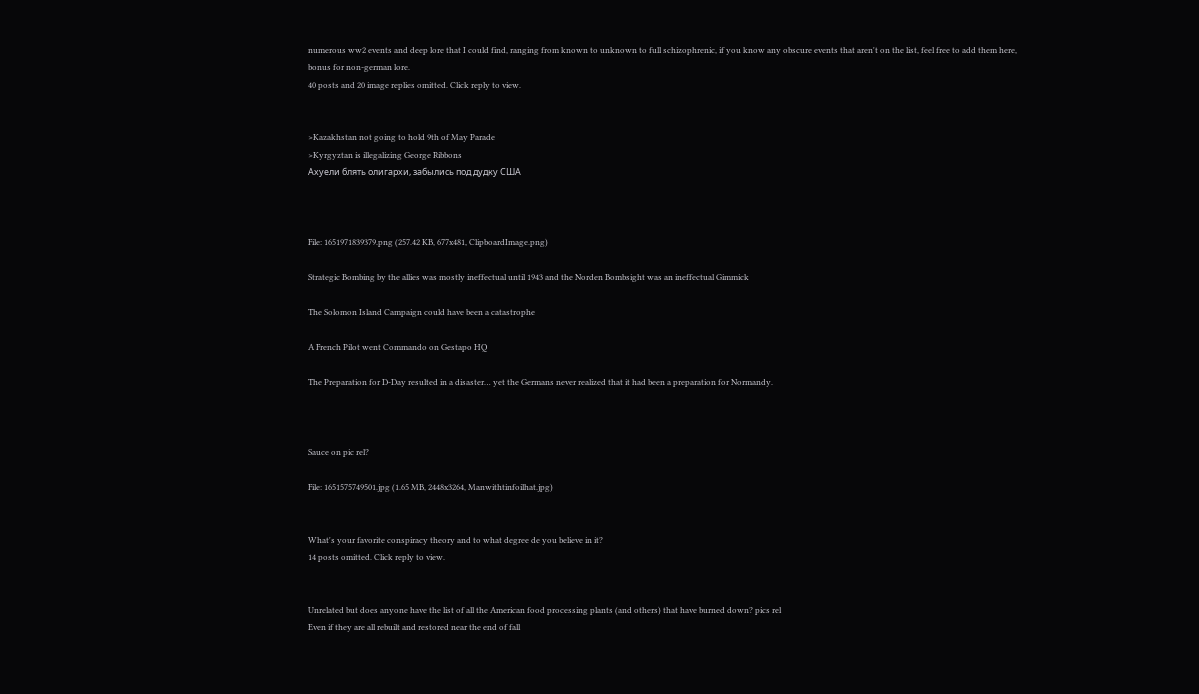numerous ww2 events and deep lore that I could find, ranging from known to unknown to full schizophrenic, if you know any obscure events that aren't on the list, feel free to add them here, bonus for non-german lore.
40 posts and 20 image replies omitted. Click reply to view.


>Kazakhstan not going to hold 9th of May Parade
>Kyrgyztan is illegalizing George Ribbons
Ахуели блять олигархи, забылись под дудку США



File: 1651971839379.png (257.42 KB, 677x481, ClipboardImage.png)

Strategic Bombing by the allies was mostly ineffectual until 1943 and the Norden Bombsight was an ineffectual Gimmick

The Solomon Island Campaign could have been a catastrophe

A French Pilot went Commando on Gestapo HQ

The Preparation for D-Day resulted in a disaster… yet the Germans never realized that it had been a preparation for Normandy.



Sauce on pic rel?

File: 1651575749501.jpg (1.65 MB, 2448x3264, Manwithtinfoilhat.jpg)


What's your favorite conspiracy theory and to what degree de you believe in it?
14 posts omitted. Click reply to view.


Unrelated but does anyone have the list of all the American food processing plants (and others) that have burned down? pics rel
Even if they are all rebuilt and restored near the end of fall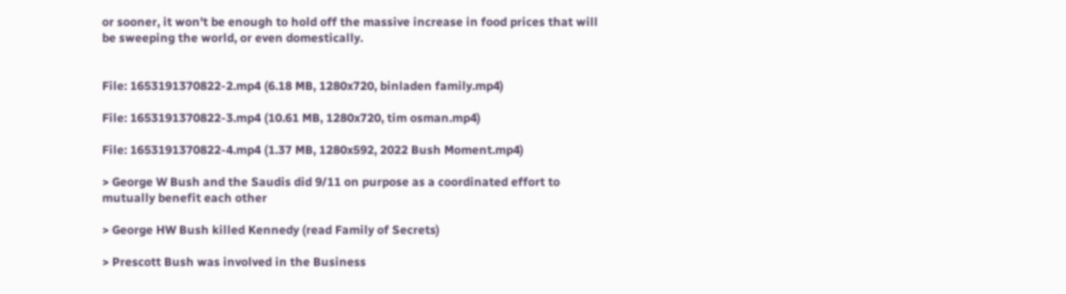or sooner, it won't be enough to hold off the massive increase in food prices that will be sweeping the world, or even domestically.


File: 1653191370822-2.mp4 (6.18 MB, 1280x720, binladen family.mp4)

File: 1653191370822-3.mp4 (10.61 MB, 1280x720, tim osman.mp4)

File: 1653191370822-4.mp4 (1.37 MB, 1280x592, 2022 Bush Moment.mp4)

> George W Bush and the Saudis did 9/11 on purpose as a coordinated effort to mutually benefit each other

> George HW Bush killed Kennedy (read Family of Secrets)

> Prescott Bush was involved in the Business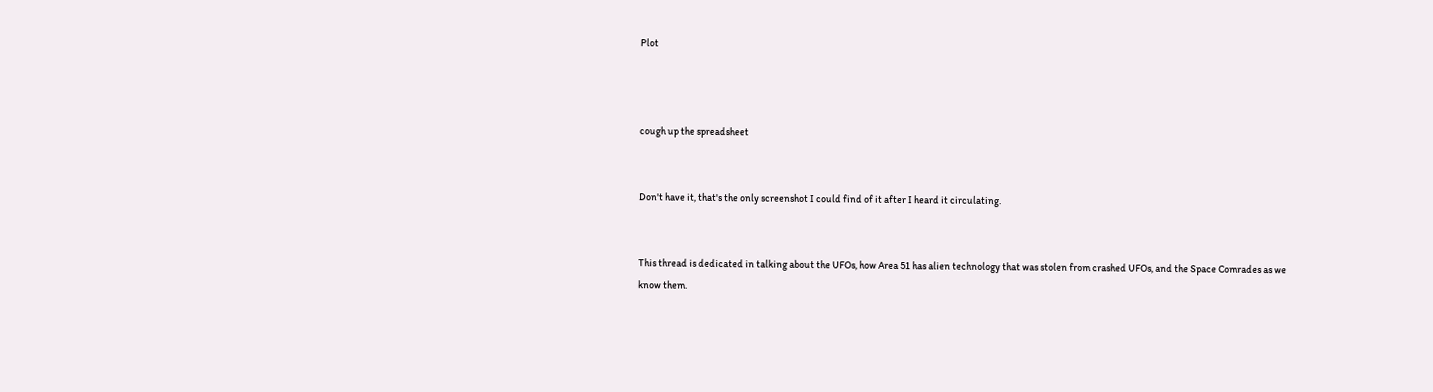Plot



cough up the spreadsheet


Don't have it, that's the only screenshot I could find of it after I heard it circulating.


This thread is dedicated in talking about the UFOs, how Area 51 has alien technology that was stolen from crashed UFOs, and the Space Comrades as we know them.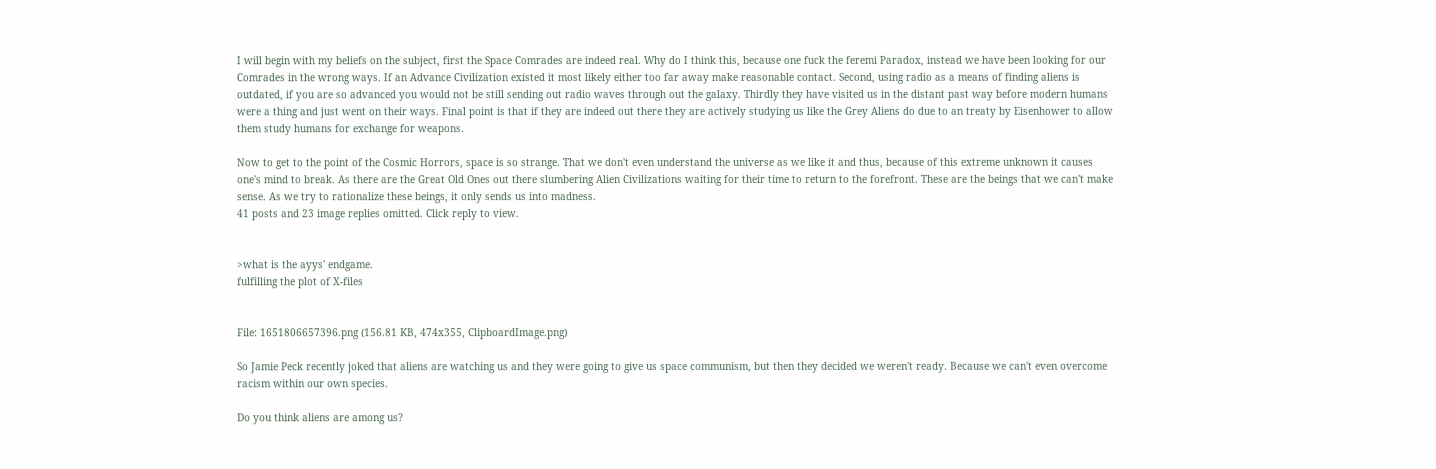I will begin with my beliefs on the subject, first the Space Comrades are indeed real. Why do I think this, because one fuck the feremi Paradox, instead we have been looking for our Comrades in the wrong ways. If an Advance Civilization existed it most likely either too far away make reasonable contact. Second, using radio as a means of finding aliens is outdated, if you are so advanced you would not be still sending out radio waves through out the galaxy. Thirdly they have visited us in the distant past way before modern humans were a thing and just went on their ways. Final point is that if they are indeed out there they are actively studying us like the Grey Aliens do due to an treaty by Eisenhower to allow them study humans for exchange for weapons.

Now to get to the point of the Cosmic Horrors, space is so strange. That we don't even understand the universe as we like it and thus, because of this extreme unknown it causes one's mind to break. As there are the Great Old Ones out there slumbering Alien Civilizations waiting for their time to return to the forefront. These are the beings that we can't make sense. As we try to rationalize these beings, it only sends us into madness.
41 posts and 23 image replies omitted. Click reply to view.


>what is the ayys' endgame.
fulfilling the plot of X-files


File: 1651806657396.png (156.81 KB, 474x355, ClipboardImage.png)

So Jamie Peck recently joked that aliens are watching us and they were going to give us space communism, but then they decided we weren't ready. Because we can't even overcome racism within our own species.

Do you think aliens are among us?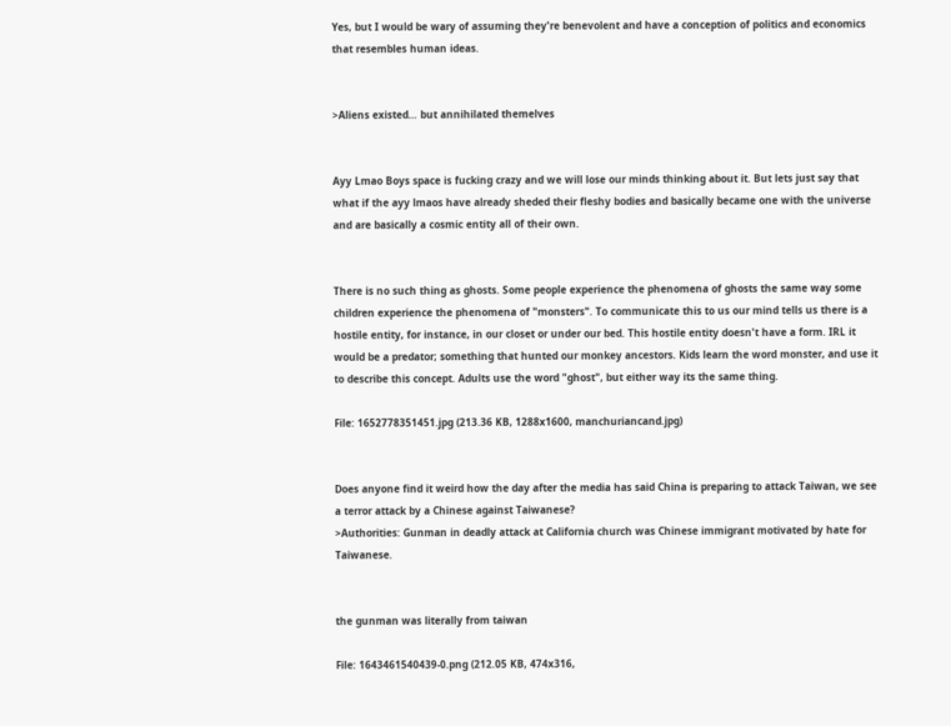Yes, but I would be wary of assuming they're benevolent and have a conception of politics and economics that resembles human ideas.


>Aliens existed… but annihilated themelves


Ayy Lmao Boys space is fucking crazy and we will lose our minds thinking about it. But lets just say that what if the ayy lmaos have already sheded their fleshy bodies and basically became one with the universe and are basically a cosmic entity all of their own.


There is no such thing as ghosts. Some people experience the phenomena of ghosts the same way some children experience the phenomena of "monsters". To communicate this to us our mind tells us there is a hostile entity, for instance, in our closet or under our bed. This hostile entity doesn't have a form. IRL it would be a predator; something that hunted our monkey ancestors. Kids learn the word monster, and use it to describe this concept. Adults use the word "ghost", but either way its the same thing.

File: 1652778351451.jpg (213.36 KB, 1288x1600, manchuriancand.jpg)


Does anyone find it weird how the day after the media has said China is preparing to attack Taiwan, we see a terror attack by a Chinese against Taiwanese?
>Authorities: Gunman in deadly attack at California church was Chinese immigrant motivated by hate for Taiwanese.


the gunman was literally from taiwan

File: 1643461540439-0.png (212.05 KB, 474x316,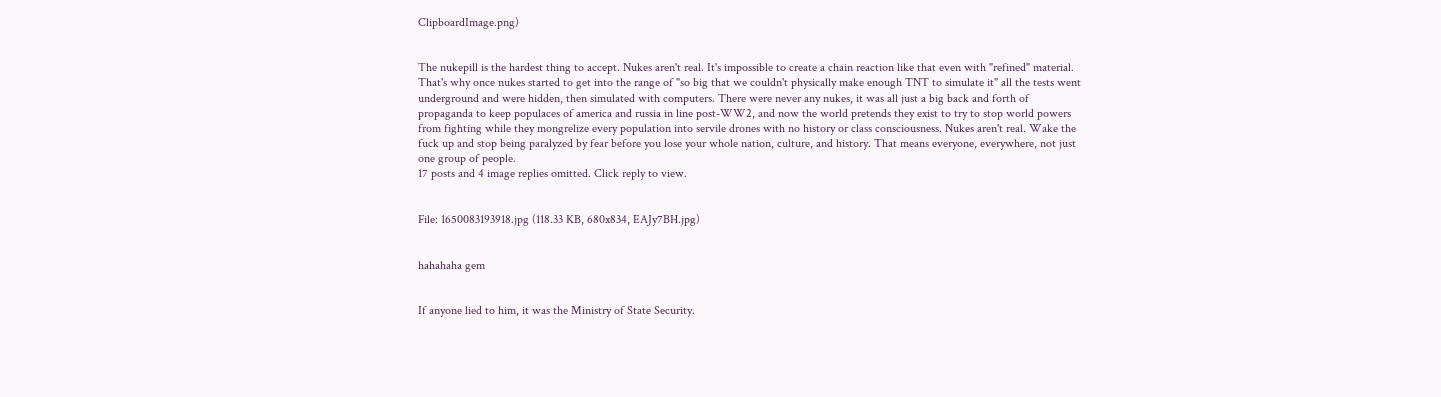ClipboardImage.png)


The nukepill is the hardest thing to accept. Nukes aren't real. It's impossible to create a chain reaction like that even with "refined" material. That's why once nukes started to get into the range of "so big that we couldn't physically make enough TNT to simulate it" all the tests went underground and were hidden, then simulated with computers. There were never any nukes, it was all just a big back and forth of propaganda to keep populaces of america and russia in line post-WW2, and now the world pretends they exist to try to stop world powers from fighting while they mongrelize every population into servile drones with no history or class consciousness. Nukes aren't real. Wake the fuck up and stop being paralyzed by fear before you lose your whole nation, culture, and history. That means everyone, everywhere, not just one group of people.
17 posts and 4 image replies omitted. Click reply to view.


File: 1650083193918.jpg (118.33 KB, 680x834, EAJy7BH.jpg)


hahahaha gem


If anyone lied to him, it was the Ministry of State Security.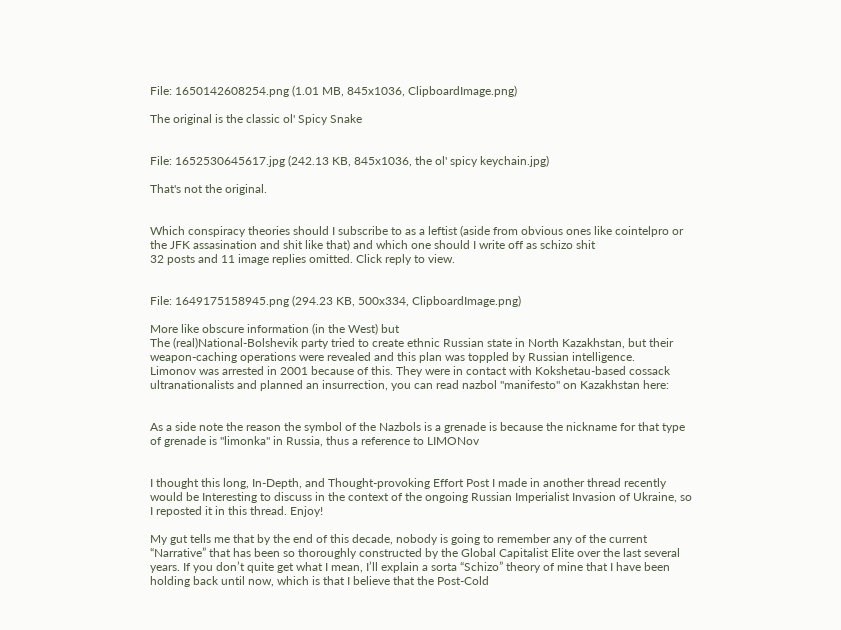File: 1650142608254.png (1.01 MB, 845x1036, ClipboardImage.png)

The original is the classic ol' Spicy Snake


File: 1652530645617.jpg (242.13 KB, 845x1036, the ol' spicy keychain.jpg)

That's not the original.


Which conspiracy theories should I subscribe to as a leftist (aside from obvious ones like cointelpro or the JFK assasination and shit like that) and which one should I write off as schizo shit
32 posts and 11 image replies omitted. Click reply to view.


File: 1649175158945.png (294.23 KB, 500x334, ClipboardImage.png)

More like obscure information (in the West) but
The (real)National-Bolshevik party tried to create ethnic Russian state in North Kazakhstan, but their weapon-caching operations were revealed and this plan was toppled by Russian intelligence.
Limonov was arrested in 2001 because of this. They were in contact with Kokshetau-based cossack ultranationalists and planned an insurrection, you can read nazbol "manifesto" on Kazakhstan here:


As a side note the reason the symbol of the Nazbols is a grenade is because the nickname for that type of grenade is "limonka" in Russia, thus a reference to LIMONov


I thought this long, In-Depth, and Thought-provoking Effort Post I made in another thread recently would be Interesting to discuss in the context of the ongoing Russian Imperialist Invasion of Ukraine, so I reposted it in this thread. Enjoy!

My gut tells me that by the end of this decade, nobody is going to remember any of the current “Narrative” that has been so thoroughly constructed by the Global Capitalist Elite over the last several years. If you don’t quite get what I mean, I’ll explain a sorta “Schizo” theory of mine that I have been holding back until now, which is that I believe that the Post-Cold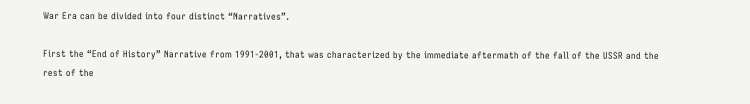War Era can be divided into four distinct “Narratives”.

First the “End of History” Narrative from 1991-2001, that was characterized by the immediate aftermath of the fall of the USSR and the rest of the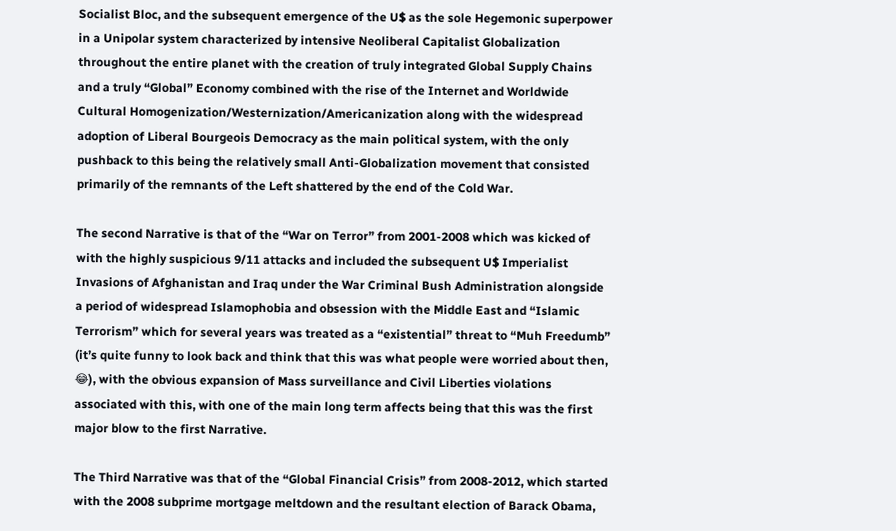Socialist Bloc, and the subsequent emergence of the U$ as the sole Hegemonic superpower in a Unipolar system characterized by intensive Neoliberal Capitalist Globalization throughout the entire planet with the creation of truly integrated Global Supply Chains and a truly “Global” Economy combined with the rise of the Internet and Worldwide Cultural Homogenization/Westernization/Americanization along with the widespread adoption of Liberal Bourgeois Democracy as the main political system, with the only pushback to this being the relatively small Anti-Globalization movement that consisted primarily of the remnants of the Left shattered by the end of the Cold War.

The second Narrative is that of the “War on Terror” from 2001-2008 which was kicked of with the highly suspicious 9/11 attacks and included the subsequent U$ Imperialist Invasions of Afghanistan and Iraq under the War Criminal Bush Administration alongside a period of widespread Islamophobia and obsession with the Middle East and “Islamic Terrorism” which for several years was treated as a “existential” threat to “Muh Freedumb” (it’s quite funny to look back and think that this was what people were worried about then, 😂), with the obvious expansion of Mass surveillance and Civil Liberties violations associated with this, with one of the main long term affects being that this was the first major blow to the first Narrative.

The Third Narrative was that of the “Global Financial Crisis” from 2008-2012, which started with the 2008 subprime mortgage meltdown and the resultant election of Barack Obama,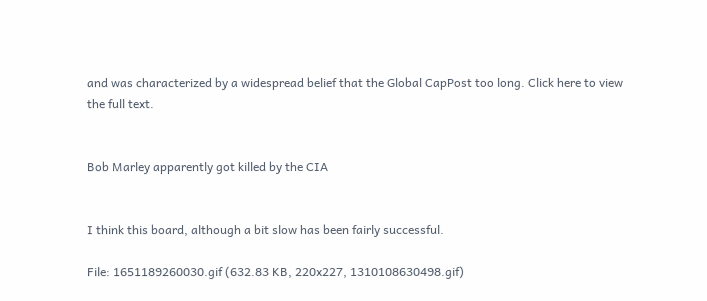and was characterized by a widespread belief that the Global CapPost too long. Click here to view the full text.


Bob Marley apparently got killed by the CIA


I think this board, although a bit slow has been fairly successful.

File: 1651189260030.gif (632.83 KB, 220x227, 1310108630498.gif)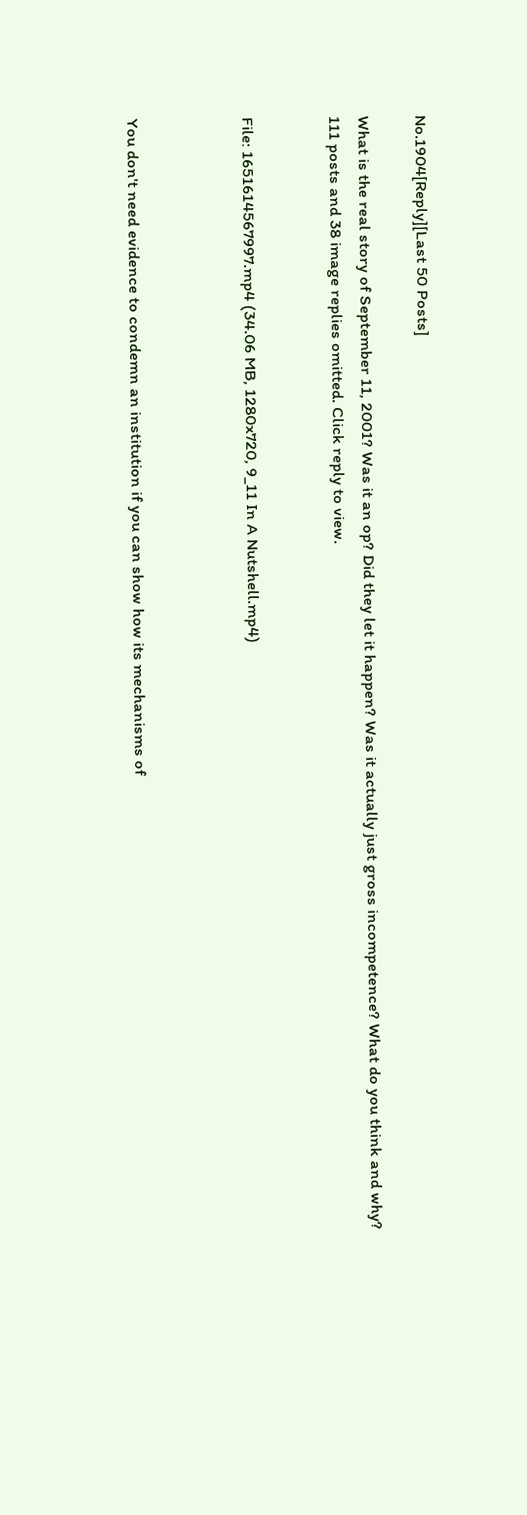No.1904[Reply][Last 50 Posts]

What is the real story of September 11, 2001? Was it an op? Did they let it happen? Was it actually just gross incompetence? What do you think and why?
111 posts and 38 image replies omitted. Click reply to view.


File: 1651614567997.mp4 (34.06 MB, 1280x720, 9_11 In A Nutshell.mp4)



You don't need evidence to condemn an institution if you can show how its mechanisms of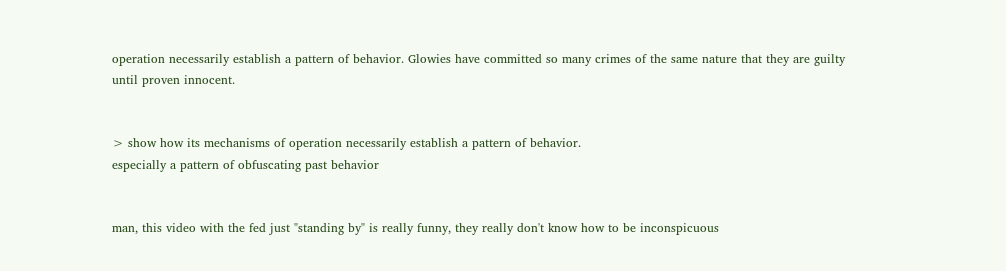operation necessarily establish a pattern of behavior. Glowies have committed so many crimes of the same nature that they are guilty until proven innocent.


> show how its mechanisms of operation necessarily establish a pattern of behavior.
especially a pattern of obfuscating past behavior


man, this video with the fed just "standing by" is really funny, they really don't know how to be inconspicuous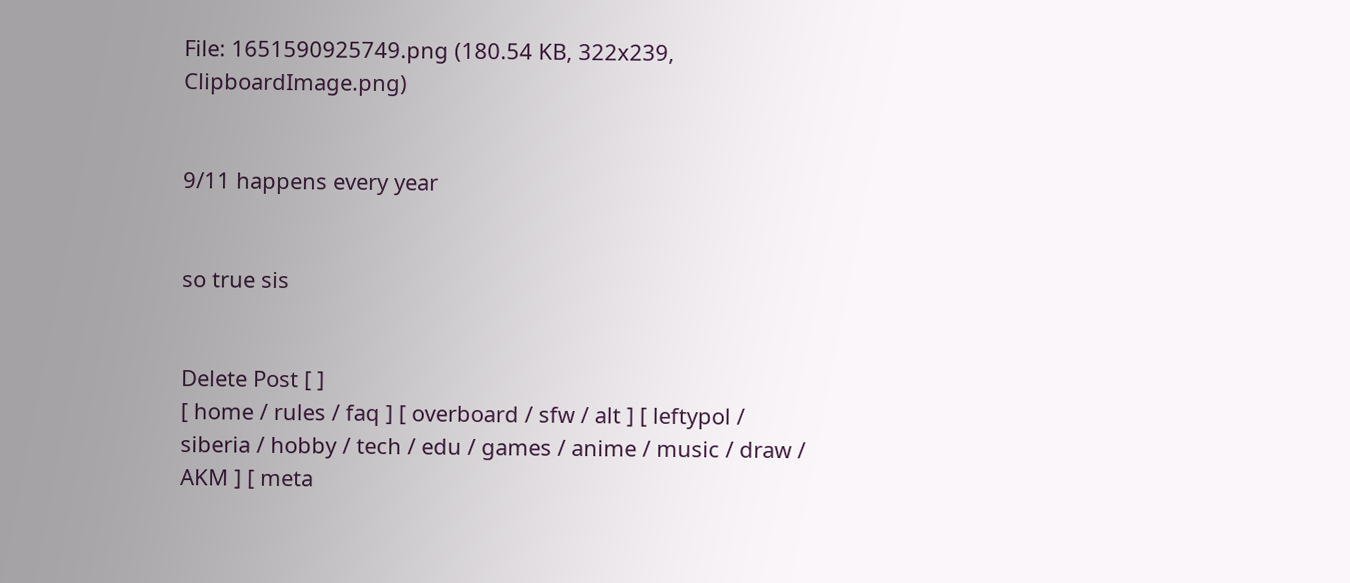File: 1651590925749.png (180.54 KB, 322x239, ClipboardImage.png)


9/11 happens every year


so true sis


Delete Post [ ]
[ home / rules / faq ] [ overboard / sfw / alt ] [ leftypol / siberia / hobby / tech / edu / games / anime / music / draw / AKM ] [ meta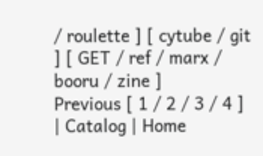/ roulette ] [ cytube / git ] [ GET / ref / marx / booru / zine ]
Previous [ 1 / 2 / 3 / 4 ]
| Catalog | Home